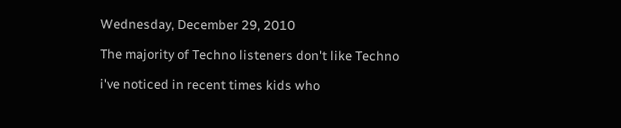Wednesday, December 29, 2010

The majority of Techno listeners don't like Techno

i've noticed in recent times kids who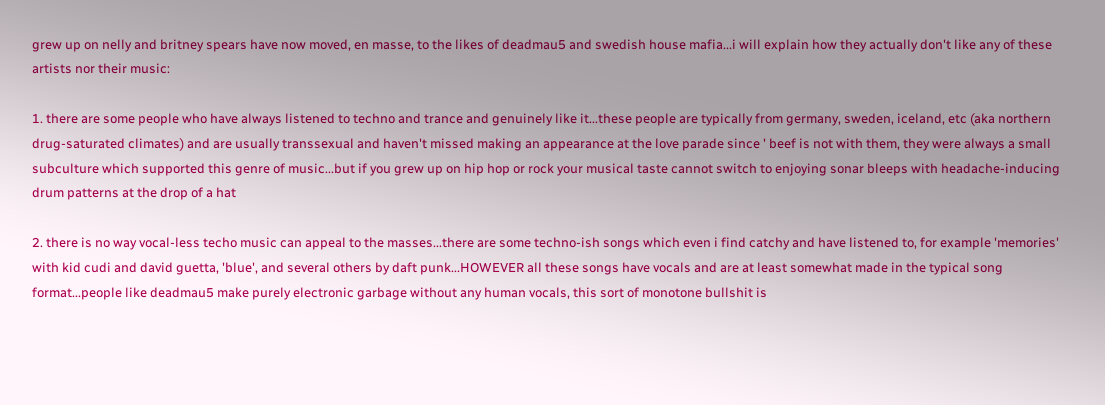grew up on nelly and britney spears have now moved, en masse, to the likes of deadmau5 and swedish house mafia...i will explain how they actually don't like any of these artists nor their music:

1. there are some people who have always listened to techno and trance and genuinely like it...these people are typically from germany, sweden, iceland, etc (aka northern drug-saturated climates) and are usually transsexual and haven't missed making an appearance at the love parade since ' beef is not with them, they were always a small subculture which supported this genre of music...but if you grew up on hip hop or rock your musical taste cannot switch to enjoying sonar bleeps with headache-inducing drum patterns at the drop of a hat

2. there is no way vocal-less techo music can appeal to the masses...there are some techno-ish songs which even i find catchy and have listened to, for example 'memories' with kid cudi and david guetta, 'blue', and several others by daft punk...HOWEVER all these songs have vocals and are at least somewhat made in the typical song format...people like deadmau5 make purely electronic garbage without any human vocals, this sort of monotone bullshit is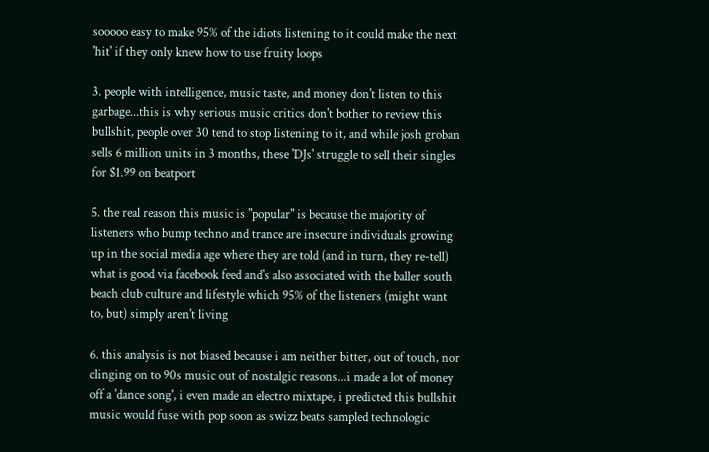sooooo easy to make 95% of the idiots listening to it could make the next 'hit' if they only knew how to use fruity loops

3. people with intelligence, music taste, and money don't listen to this garbage...this is why serious music critics don't bother to review this bullshit, people over 30 tend to stop listening to it, and while josh groban sells 6 million units in 3 months, these 'DJs' struggle to sell their singles for $1.99 on beatport

5. the real reason this music is "popular" is because the majority of listeners who bump techno and trance are insecure individuals growing up in the social media age where they are told (and in turn, they re-tell) what is good via facebook feed and's also associated with the baller south beach club culture and lifestyle which 95% of the listeners (might want to, but) simply aren't living

6. this analysis is not biased because i am neither bitter, out of touch, nor clinging on to 90s music out of nostalgic reasons...i made a lot of money off a 'dance song', i even made an electro mixtape, i predicted this bullshit music would fuse with pop soon as swizz beats sampled technologic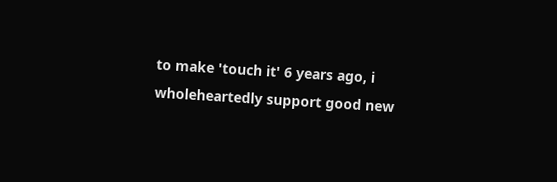to make 'touch it' 6 years ago, i wholeheartedly support good new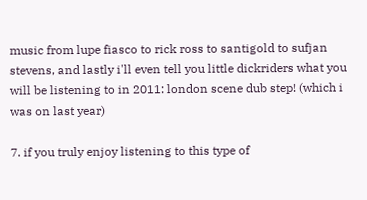music from lupe fiasco to rick ross to santigold to sufjan stevens, and lastly i'll even tell you little dickriders what you will be listening to in 2011: london scene dub step! (which i was on last year)

7. if you truly enjoy listening to this type of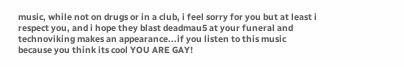music, while not on drugs or in a club, i feel sorry for you but at least i respect you, and i hope they blast deadmau5 at your funeral and technoviking makes an appearance...if you listen to this music because you think its cool YOU ARE GAY!